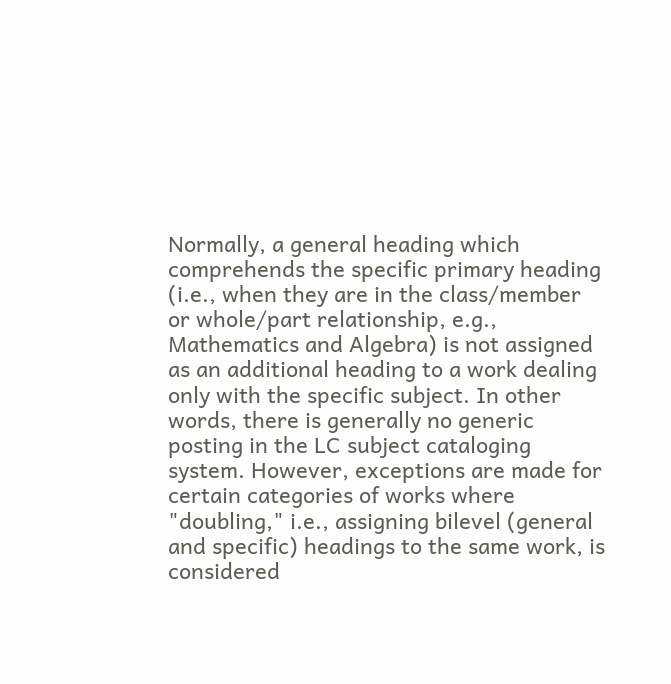Normally, a general heading which comprehends the specific primary heading (i.e., when they are in the class/member or whole/part relationship, e.g., Mathematics and Algebra) is not assigned as an additional heading to a work dealing only with the specific subject. In other words, there is generally no generic posting in the LC subject cataloging system. However, exceptions are made for certain categories of works where "doubling," i.e., assigning bilevel (general and specific) headings to the same work, is considered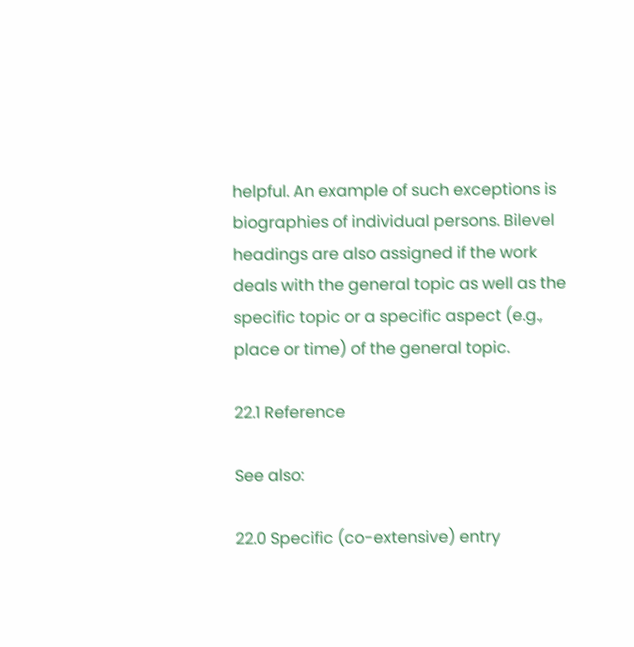helpful. An example of such exceptions is biographies of individual persons. Bilevel headings are also assigned if the work deals with the general topic as well as the specific topic or a specific aspect (e.g., place or time) of the general topic.

22.1 Reference

See also:

22.0 Specific (co-extensive) entry